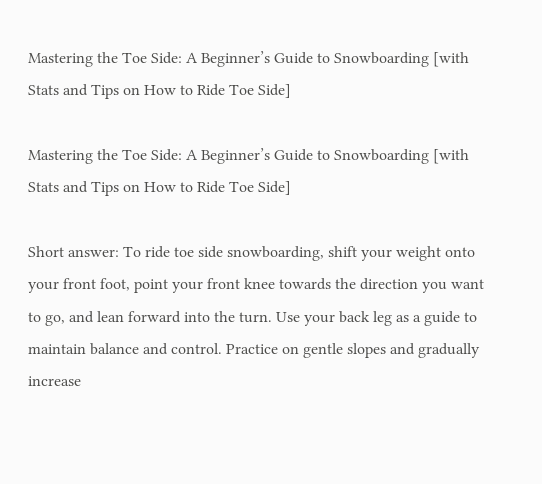Mastering the Toe Side: A Beginner’s Guide to Snowboarding [with Stats and Tips on How to Ride Toe Side]

Mastering the Toe Side: A Beginner’s Guide to Snowboarding [with Stats and Tips on How to Ride Toe Side]

Short answer: To ride toe side snowboarding, shift your weight onto your front foot, point your front knee towards the direction you want to go, and lean forward into the turn. Use your back leg as a guide to maintain balance and control. Practice on gentle slopes and gradually increase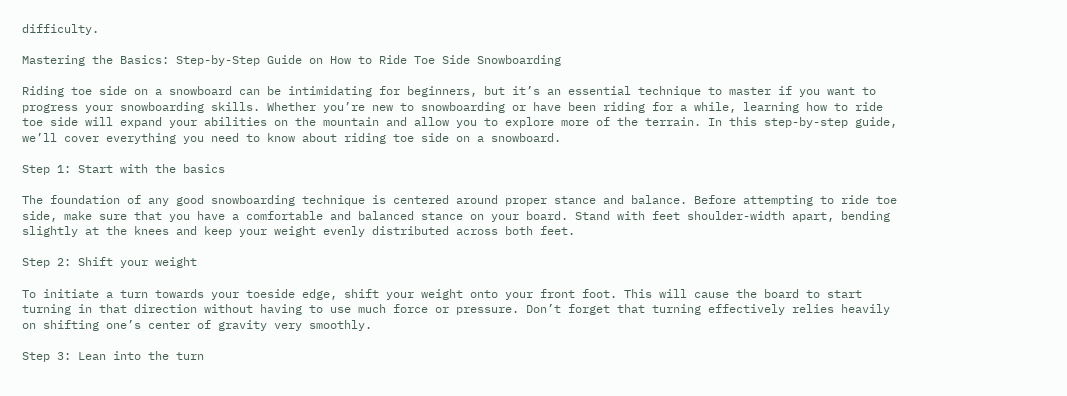difficulty.

Mastering the Basics: Step-by-Step Guide on How to Ride Toe Side Snowboarding

Riding toe side on a snowboard can be intimidating for beginners, but it’s an essential technique to master if you want to progress your snowboarding skills. Whether you’re new to snowboarding or have been riding for a while, learning how to ride toe side will expand your abilities on the mountain and allow you to explore more of the terrain. In this step-by-step guide, we’ll cover everything you need to know about riding toe side on a snowboard.

Step 1: Start with the basics

The foundation of any good snowboarding technique is centered around proper stance and balance. Before attempting to ride toe side, make sure that you have a comfortable and balanced stance on your board. Stand with feet shoulder-width apart, bending slightly at the knees and keep your weight evenly distributed across both feet.

Step 2: Shift your weight

To initiate a turn towards your toeside edge, shift your weight onto your front foot. This will cause the board to start turning in that direction without having to use much force or pressure. Don’t forget that turning effectively relies heavily on shifting one’s center of gravity very smoothly.

Step 3: Lean into the turn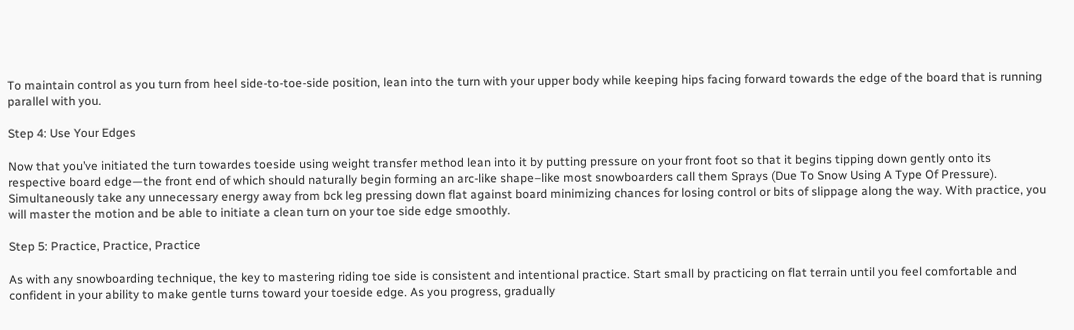To maintain control as you turn from heel side-to-toe-side position, lean into the turn with your upper body while keeping hips facing forward towards the edge of the board that is running parallel with you.

Step 4: Use Your Edges

Now that you’ve initiated the turn towardes toeside using weight transfer method lean into it by putting pressure on your front foot so that it begins tipping down gently onto its respective board edge—the front end of which should naturally begin forming an arc-like shape–like most snowboarders call them Sprays (Due To Snow Using A Type Of Pressure). Simultaneously take any unnecessary energy away from bck leg pressing down flat against board minimizing chances for losing control or bits of slippage along the way. With practice, you will master the motion and be able to initiate a clean turn on your toe side edge smoothly.

Step 5: Practice, Practice, Practice

As with any snowboarding technique, the key to mastering riding toe side is consistent and intentional practice. Start small by practicing on flat terrain until you feel comfortable and confident in your ability to make gentle turns toward your toeside edge. As you progress, gradually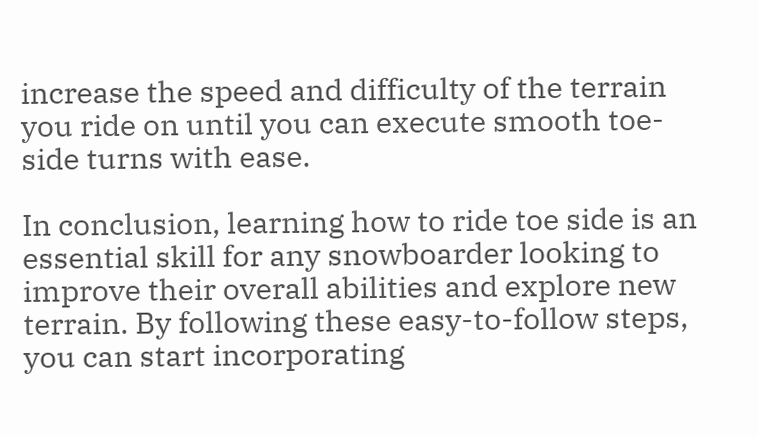increase the speed and difficulty of the terrain you ride on until you can execute smooth toe-side turns with ease.

In conclusion, learning how to ride toe side is an essential skill for any snowboarder looking to improve their overall abilities and explore new terrain. By following these easy-to-follow steps, you can start incorporating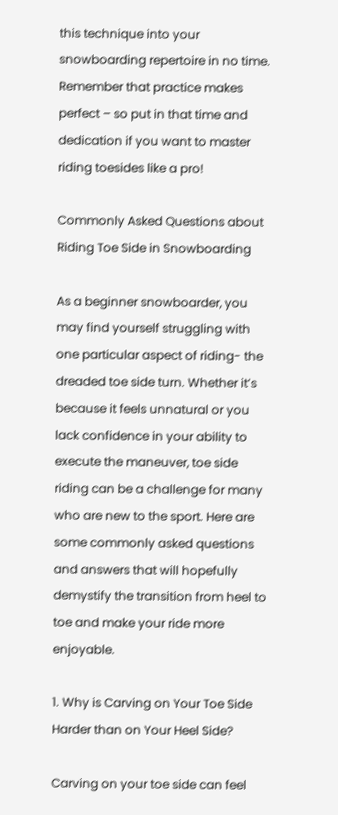this technique into your snowboarding repertoire in no time. Remember that practice makes perfect – so put in that time and dedication if you want to master riding toesides like a pro!

Commonly Asked Questions about Riding Toe Side in Snowboarding

As a beginner snowboarder, you may find yourself struggling with one particular aspect of riding- the dreaded toe side turn. Whether it’s because it feels unnatural or you lack confidence in your ability to execute the maneuver, toe side riding can be a challenge for many who are new to the sport. Here are some commonly asked questions and answers that will hopefully demystify the transition from heel to toe and make your ride more enjoyable.

1. Why is Carving on Your Toe Side Harder than on Your Heel Side?

Carving on your toe side can feel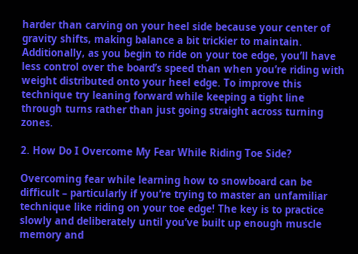harder than carving on your heel side because your center of gravity shifts, making balance a bit trickier to maintain. Additionally, as you begin to ride on your toe edge, you’ll have less control over the board’s speed than when you’re riding with weight distributed onto your heel edge. To improve this technique try leaning forward while keeping a tight line through turns rather than just going straight across turning zones.

2. How Do I Overcome My Fear While Riding Toe Side?

Overcoming fear while learning how to snowboard can be difficult – particularly if you’re trying to master an unfamiliar technique like riding on your toe edge! The key is to practice slowly and deliberately until you’ve built up enough muscle memory and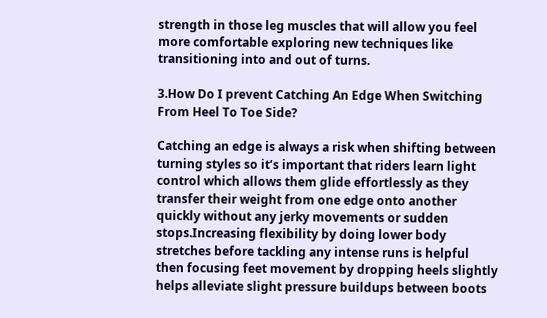strength in those leg muscles that will allow you feel more comfortable exploring new techniques like transitioning into and out of turns.

3.How Do I prevent Catching An Edge When Switching From Heel To Toe Side?

Catching an edge is always a risk when shifting between turning styles so it’s important that riders learn light control which allows them glide effortlessly as they transfer their weight from one edge onto another quickly without any jerky movements or sudden stops.Increasing flexibility by doing lower body stretches before tackling any intense runs is helpful then focusing feet movement by dropping heels slightly helps alleviate slight pressure buildups between boots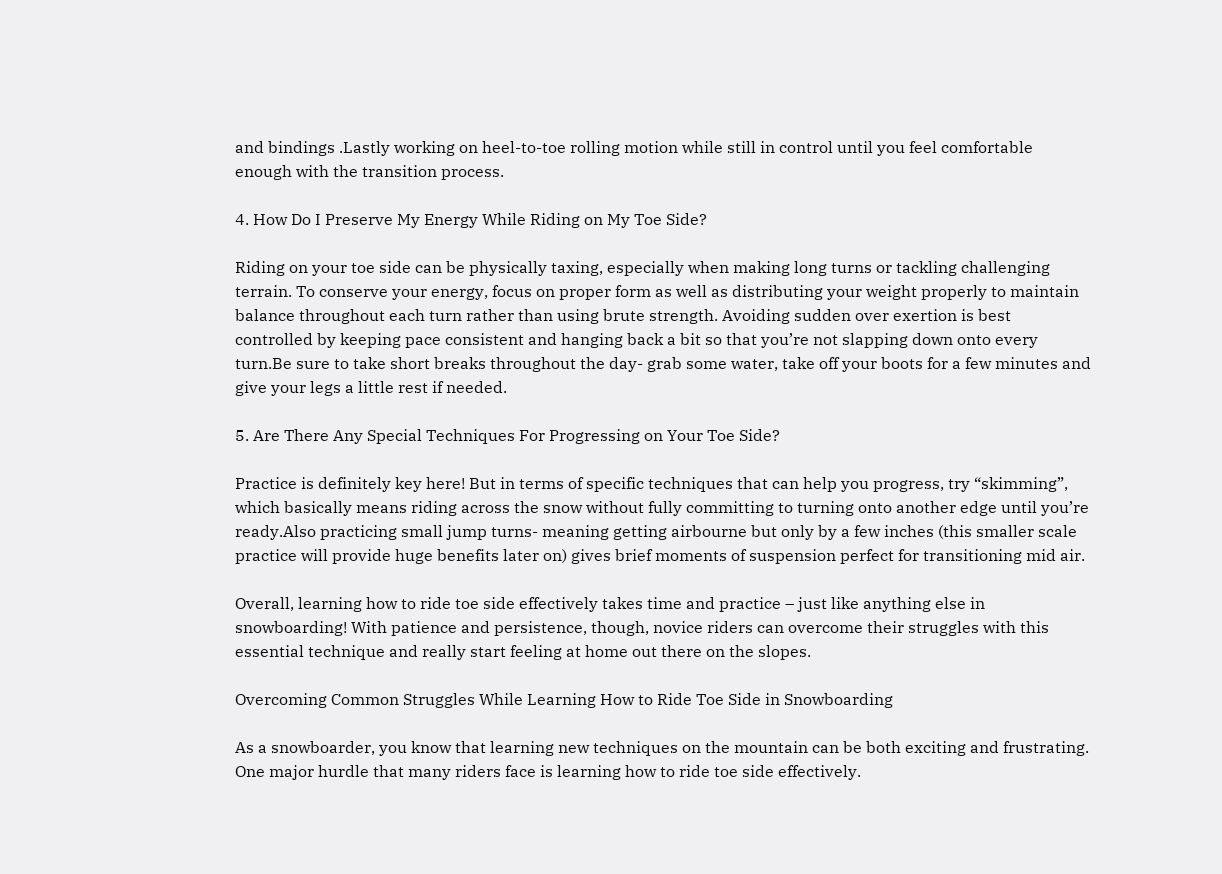and bindings .Lastly working on heel-to-toe rolling motion while still in control until you feel comfortable enough with the transition process.

4. How Do I Preserve My Energy While Riding on My Toe Side?

Riding on your toe side can be physically taxing, especially when making long turns or tackling challenging terrain. To conserve your energy, focus on proper form as well as distributing your weight properly to maintain balance throughout each turn rather than using brute strength. Avoiding sudden over exertion is best controlled by keeping pace consistent and hanging back a bit so that you’re not slapping down onto every turn.Be sure to take short breaks throughout the day- grab some water, take off your boots for a few minutes and give your legs a little rest if needed.

5. Are There Any Special Techniques For Progressing on Your Toe Side?

Practice is definitely key here! But in terms of specific techniques that can help you progress, try “skimming”, which basically means riding across the snow without fully committing to turning onto another edge until you’re ready.Also practicing small jump turns- meaning getting airbourne but only by a few inches (this smaller scale practice will provide huge benefits later on) gives brief moments of suspension perfect for transitioning mid air.

Overall, learning how to ride toe side effectively takes time and practice – just like anything else in snowboarding! With patience and persistence, though, novice riders can overcome their struggles with this essential technique and really start feeling at home out there on the slopes.

Overcoming Common Struggles While Learning How to Ride Toe Side in Snowboarding

As a snowboarder, you know that learning new techniques on the mountain can be both exciting and frustrating. One major hurdle that many riders face is learning how to ride toe side effectively.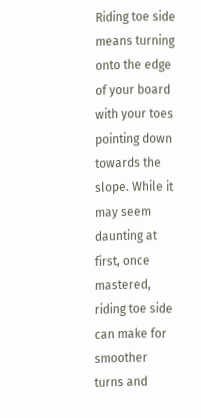Riding toe side means turning onto the edge of your board with your toes pointing down towards the slope. While it may seem daunting at first, once mastered, riding toe side can make for smoother turns and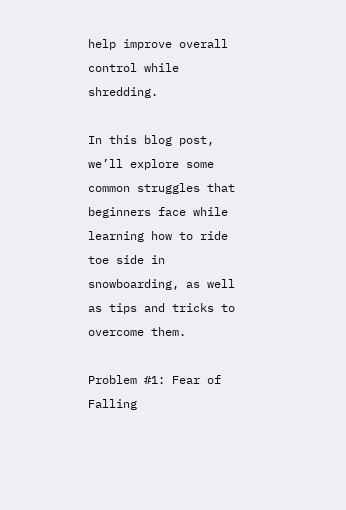help improve overall control while shredding.

In this blog post, we’ll explore some common struggles that beginners face while learning how to ride toe side in snowboarding, as well as tips and tricks to overcome them.

Problem #1: Fear of Falling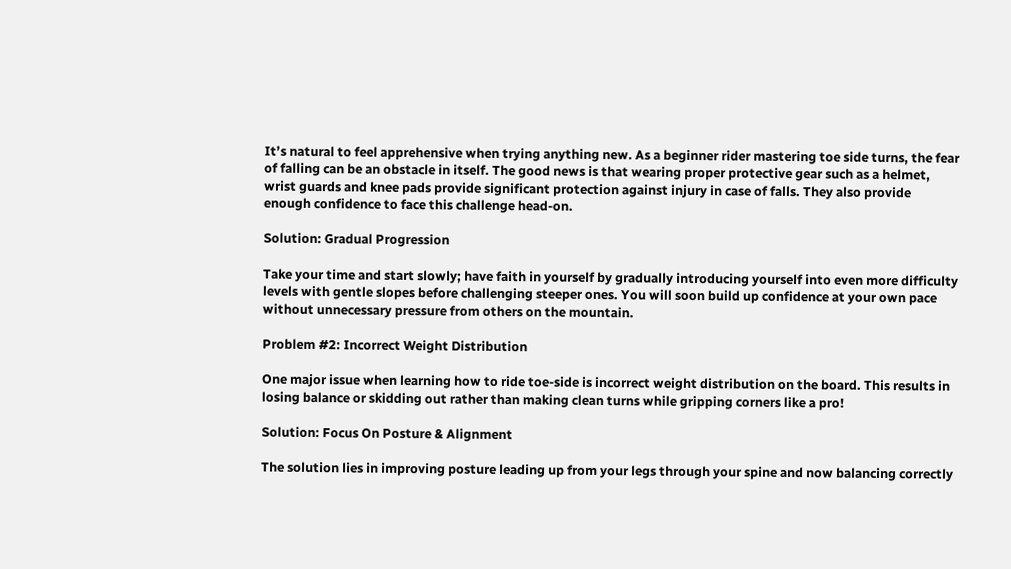It’s natural to feel apprehensive when trying anything new. As a beginner rider mastering toe side turns, the fear of falling can be an obstacle in itself. The good news is that wearing proper protective gear such as a helmet, wrist guards and knee pads provide significant protection against injury in case of falls. They also provide enough confidence to face this challenge head-on.

Solution: Gradual Progression

Take your time and start slowly; have faith in yourself by gradually introducing yourself into even more difficulty levels with gentle slopes before challenging steeper ones. You will soon build up confidence at your own pace without unnecessary pressure from others on the mountain.

Problem #2: Incorrect Weight Distribution

One major issue when learning how to ride toe-side is incorrect weight distribution on the board. This results in losing balance or skidding out rather than making clean turns while gripping corners like a pro!

Solution: Focus On Posture & Alignment

The solution lies in improving posture leading up from your legs through your spine and now balancing correctly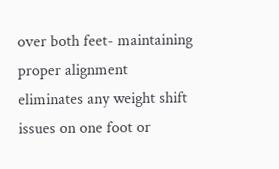over both feet- maintaining proper alignment eliminates any weight shift issues on one foot or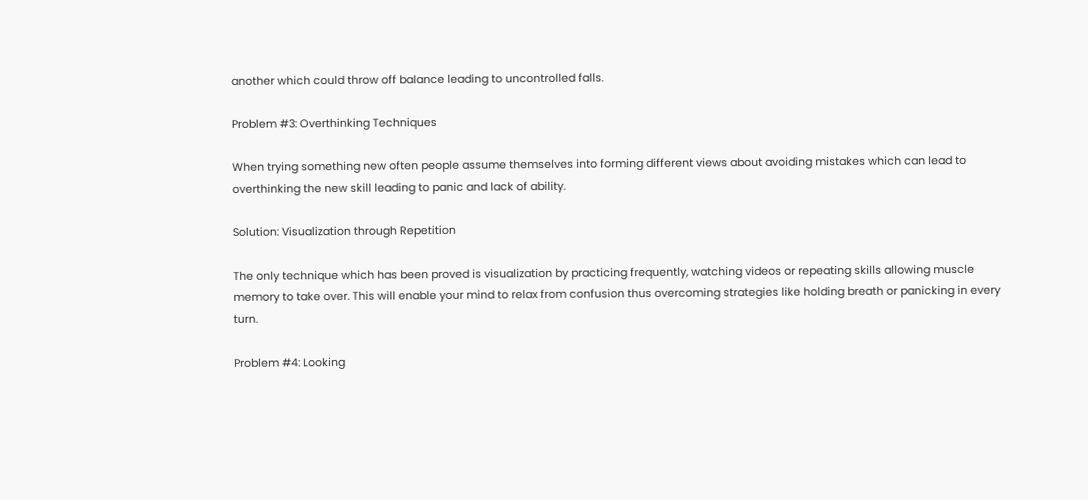another which could throw off balance leading to uncontrolled falls.

Problem #3: Overthinking Techniques

When trying something new often people assume themselves into forming different views about avoiding mistakes which can lead to overthinking the new skill leading to panic and lack of ability.

Solution: Visualization through Repetition

The only technique which has been proved is visualization by practicing frequently, watching videos or repeating skills allowing muscle memory to take over. This will enable your mind to relax from confusion thus overcoming strategies like holding breath or panicking in every turn.

Problem #4: Looking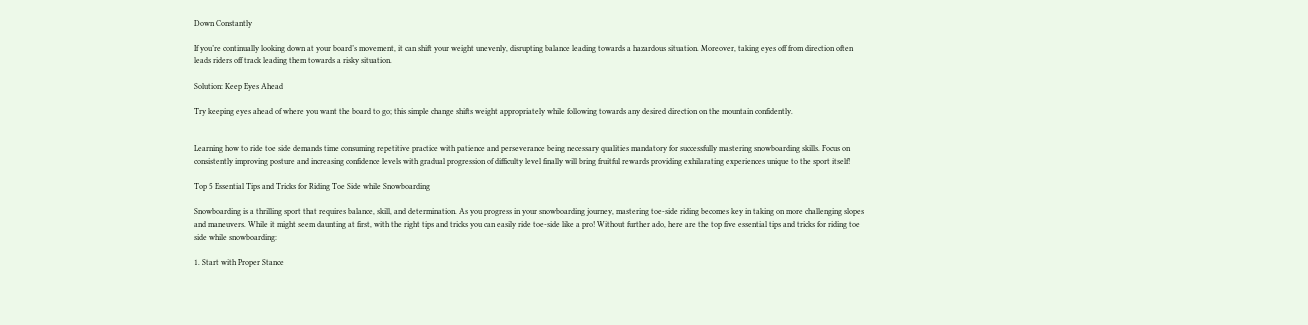Down Constantly

If you’re continually looking down at your board’s movement, it can shift your weight unevenly, disrupting balance leading towards a hazardous situation. Moreover, taking eyes off from direction often leads riders off track leading them towards a risky situation.

Solution: Keep Eyes Ahead

Try keeping eyes ahead of where you want the board to go; this simple change shifts weight appropriately while following towards any desired direction on the mountain confidently.


Learning how to ride toe side demands time consuming repetitive practice with patience and perseverance being necessary qualities mandatory for successfully mastering snowboarding skills. Focus on consistently improving posture and increasing confidence levels with gradual progression of difficulty level finally will bring fruitful rewards providing exhilarating experiences unique to the sport itself!

Top 5 Essential Tips and Tricks for Riding Toe Side while Snowboarding

Snowboarding is a thrilling sport that requires balance, skill, and determination. As you progress in your snowboarding journey, mastering toe-side riding becomes key in taking on more challenging slopes and maneuvers. While it might seem daunting at first, with the right tips and tricks you can easily ride toe-side like a pro! Without further ado, here are the top five essential tips and tricks for riding toe side while snowboarding:

1. Start with Proper Stance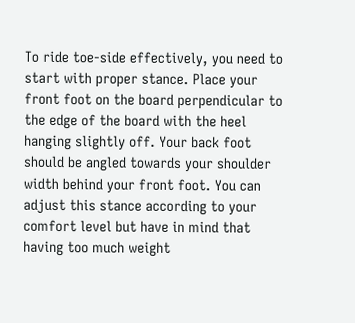To ride toe-side effectively, you need to start with proper stance. Place your front foot on the board perpendicular to the edge of the board with the heel hanging slightly off. Your back foot should be angled towards your shoulder width behind your front foot. You can adjust this stance according to your comfort level but have in mind that having too much weight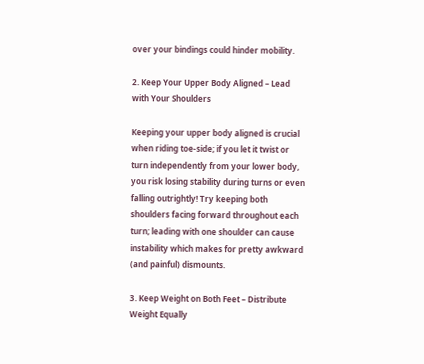over your bindings could hinder mobility.

2. Keep Your Upper Body Aligned – Lead with Your Shoulders

Keeping your upper body aligned is crucial when riding toe-side; if you let it twist or turn independently from your lower body, you risk losing stability during turns or even falling outrightly! Try keeping both shoulders facing forward throughout each turn; leading with one shoulder can cause instability which makes for pretty awkward (and painful) dismounts.

3. Keep Weight on Both Feet – Distribute Weight Equally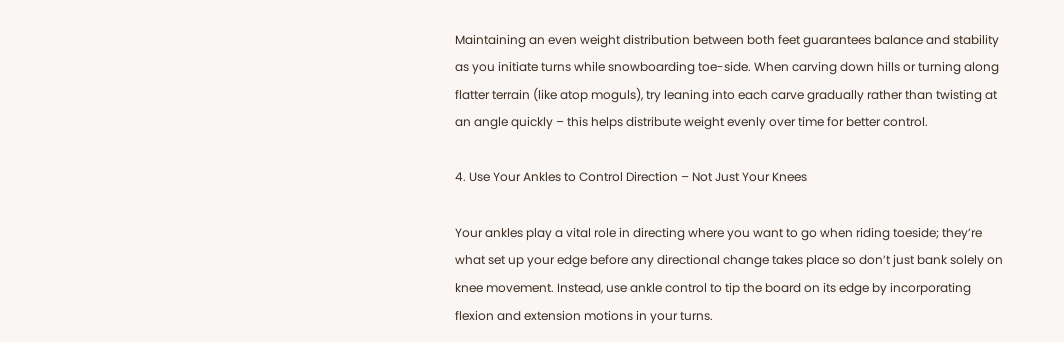Maintaining an even weight distribution between both feet guarantees balance and stability as you initiate turns while snowboarding toe-side. When carving down hills or turning along flatter terrain (like atop moguls), try leaning into each carve gradually rather than twisting at an angle quickly – this helps distribute weight evenly over time for better control.

4. Use Your Ankles to Control Direction – Not Just Your Knees

Your ankles play a vital role in directing where you want to go when riding toeside; they’re what set up your edge before any directional change takes place so don’t just bank solely on knee movement. Instead, use ankle control to tip the board on its edge by incorporating flexion and extension motions in your turns.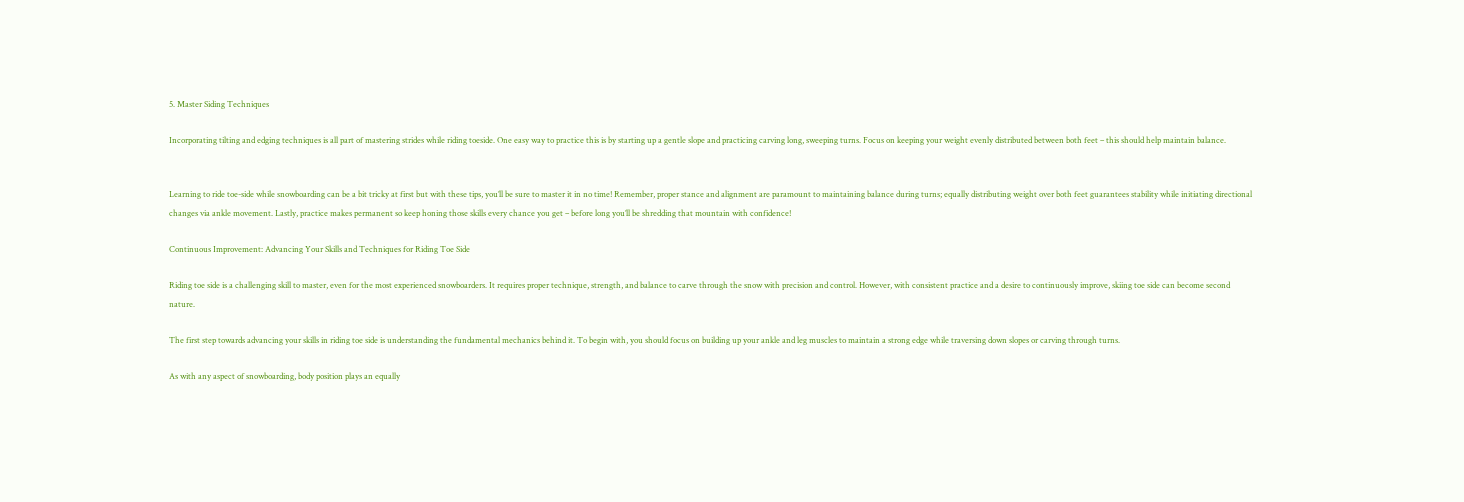5. Master Siding Techniques

Incorporating tilting and edging techniques is all part of mastering strides while riding toeside. One easy way to practice this is by starting up a gentle slope and practicing carving long, sweeping turns. Focus on keeping your weight evenly distributed between both feet – this should help maintain balance.


Learning to ride toe-side while snowboarding can be a bit tricky at first but with these tips, you’ll be sure to master it in no time! Remember, proper stance and alignment are paramount to maintaining balance during turns; equally distributing weight over both feet guarantees stability while initiating directional changes via ankle movement. Lastly, practice makes permanent so keep honing those skills every chance you get – before long you’ll be shredding that mountain with confidence!

Continuous Improvement: Advancing Your Skills and Techniques for Riding Toe Side

Riding toe side is a challenging skill to master, even for the most experienced snowboarders. It requires proper technique, strength, and balance to carve through the snow with precision and control. However, with consistent practice and a desire to continuously improve, skiing toe side can become second nature.

The first step towards advancing your skills in riding toe side is understanding the fundamental mechanics behind it. To begin with, you should focus on building up your ankle and leg muscles to maintain a strong edge while traversing down slopes or carving through turns.

As with any aspect of snowboarding, body position plays an equally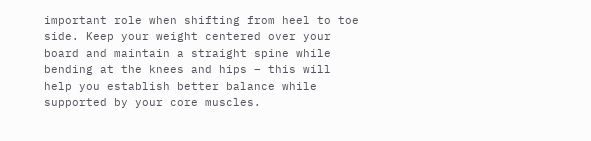important role when shifting from heel to toe side. Keep your weight centered over your board and maintain a straight spine while bending at the knees and hips – this will help you establish better balance while supported by your core muscles.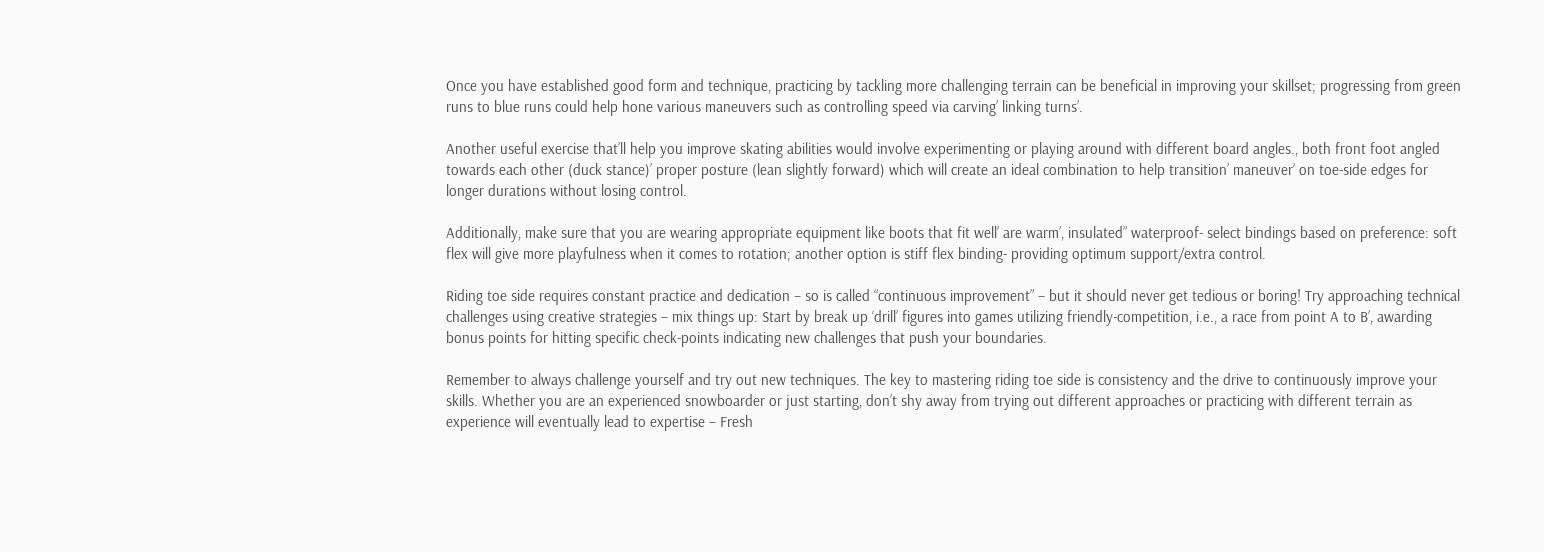Once you have established good form and technique, practicing by tackling more challenging terrain can be beneficial in improving your skillset; progressing from green runs to blue runs could help hone various maneuvers such as controlling speed via carving’ linking turns’.

Another useful exercise that’ll help you improve skating abilities would involve experimenting or playing around with different board angles., both front foot angled towards each other (duck stance)’ proper posture (lean slightly forward) which will create an ideal combination to help transition’ maneuver’ on toe-side edges for longer durations without losing control.

Additionally, make sure that you are wearing appropriate equipment like boots that fit well’ are warm’, insulated” waterproof- select bindings based on preference: soft flex will give more playfulness when it comes to rotation; another option is stiff flex binding- providing optimum support/extra control.

Riding toe side requires constant practice and dedication – so is called “continuous improvement” – but it should never get tedious or boring! Try approaching technical challenges using creative strategies – mix things up: Start by break up ‘drill’ figures into games utilizing friendly-competition, i.e., a race from point A to B’, awarding bonus points for hitting specific check-points indicating new challenges that push your boundaries.

Remember to always challenge yourself and try out new techniques. The key to mastering riding toe side is consistency and the drive to continuously improve your skills. Whether you are an experienced snowboarder or just starting, don’t shy away from trying out different approaches or practicing with different terrain as experience will eventually lead to expertise – Fresh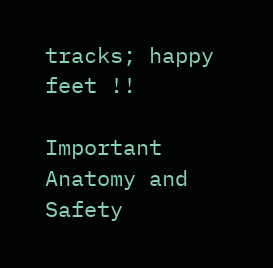tracks; happy feet !!

Important Anatomy and Safety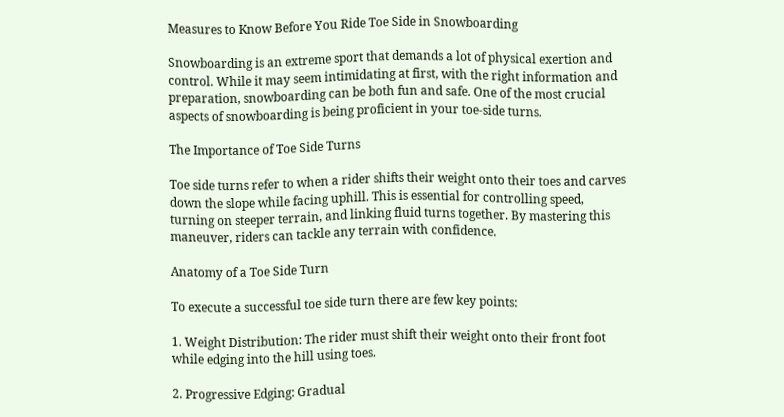Measures to Know Before You Ride Toe Side in Snowboarding

Snowboarding is an extreme sport that demands a lot of physical exertion and control. While it may seem intimidating at first, with the right information and preparation, snowboarding can be both fun and safe. One of the most crucial aspects of snowboarding is being proficient in your toe-side turns.

The Importance of Toe Side Turns

Toe side turns refer to when a rider shifts their weight onto their toes and carves down the slope while facing uphill. This is essential for controlling speed, turning on steeper terrain, and linking fluid turns together. By mastering this maneuver, riders can tackle any terrain with confidence.

Anatomy of a Toe Side Turn

To execute a successful toe side turn there are few key points:

1. Weight Distribution: The rider must shift their weight onto their front foot while edging into the hill using toes.

2. Progressive Edging: Gradual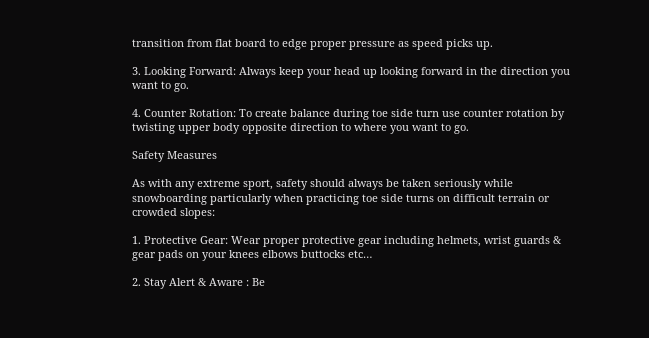transition from flat board to edge proper pressure as speed picks up.

3. Looking Forward: Always keep your head up looking forward in the direction you want to go.

4. Counter Rotation: To create balance during toe side turn use counter rotation by twisting upper body opposite direction to where you want to go.

Safety Measures

As with any extreme sport, safety should always be taken seriously while snowboarding particularly when practicing toe side turns on difficult terrain or crowded slopes:

1. Protective Gear: Wear proper protective gear including helmets, wrist guards & gear pads on your knees elbows buttocks etc…

2. Stay Alert & Aware : Be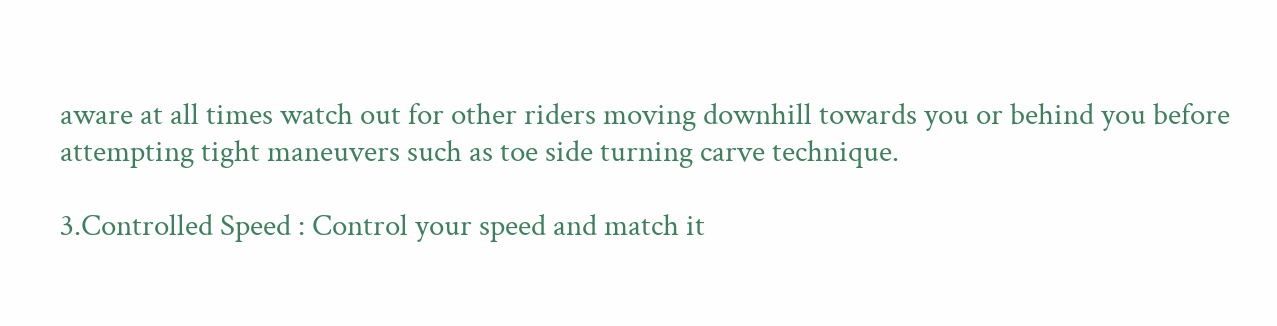aware at all times watch out for other riders moving downhill towards you or behind you before attempting tight maneuvers such as toe side turning carve technique.

3.Controlled Speed : Control your speed and match it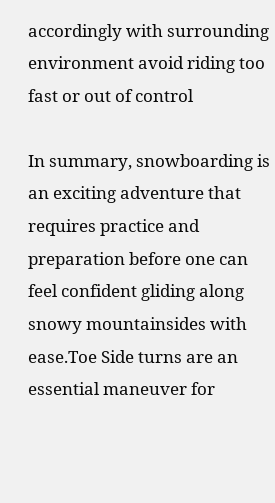accordingly with surrounding environment avoid riding too fast or out of control

In summary, snowboarding is an exciting adventure that requires practice and preparation before one can feel confident gliding along snowy mountainsides with ease.Toe Side turns are an essential maneuver for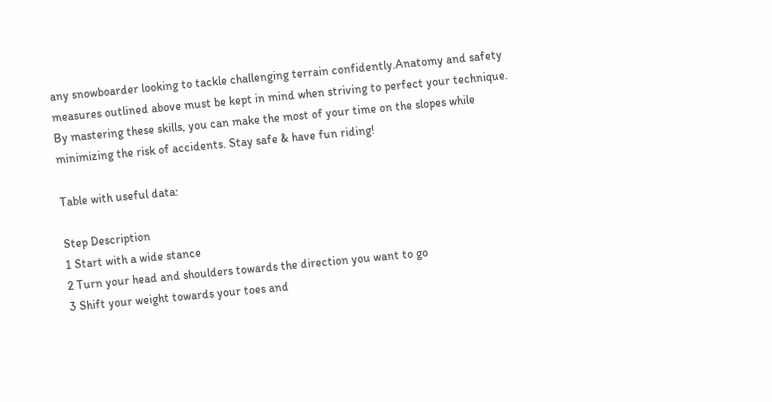any snowboarder looking to tackle challenging terrain confidently.Anatomy and safety measures outlined above must be kept in mind when striving to perfect your technique. By mastering these skills, you can make the most of your time on the slopes while minimizing the risk of accidents. Stay safe & have fun riding!

Table with useful data:

Step Description
1 Start with a wide stance
2 Turn your head and shoulders towards the direction you want to go
3 Shift your weight towards your toes and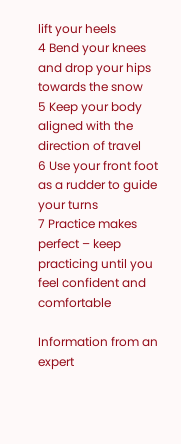lift your heels
4 Bend your knees and drop your hips towards the snow
5 Keep your body aligned with the direction of travel
6 Use your front foot as a rudder to guide your turns
7 Practice makes perfect – keep practicing until you feel confident and comfortable

Information from an expert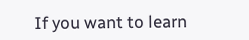If you want to learn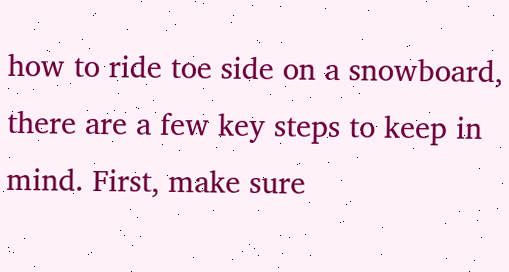how to ride toe side on a snowboard, there are a few key steps to keep in mind. First, make sure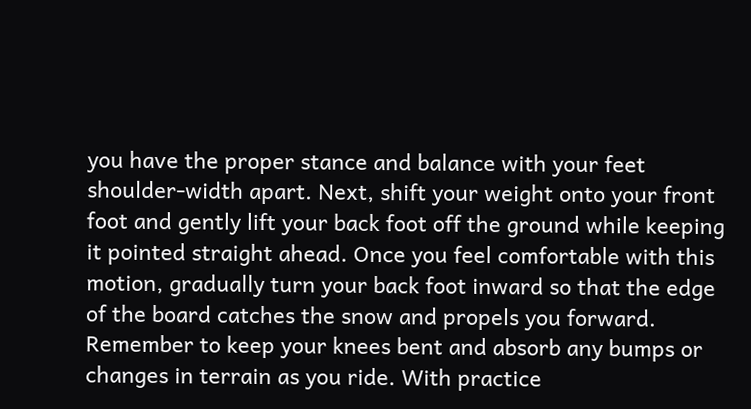you have the proper stance and balance with your feet shoulder-width apart. Next, shift your weight onto your front foot and gently lift your back foot off the ground while keeping it pointed straight ahead. Once you feel comfortable with this motion, gradually turn your back foot inward so that the edge of the board catches the snow and propels you forward. Remember to keep your knees bent and absorb any bumps or changes in terrain as you ride. With practice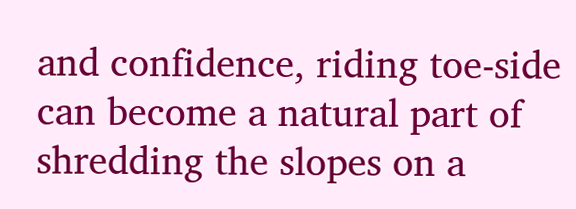and confidence, riding toe-side can become a natural part of shredding the slopes on a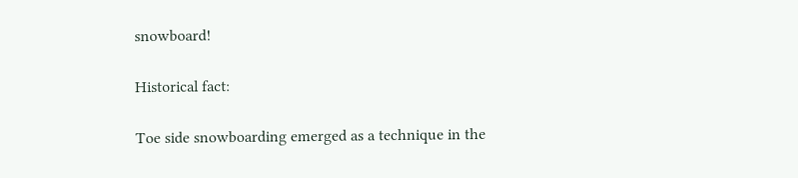snowboard!

Historical fact:

Toe side snowboarding emerged as a technique in the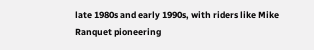late 1980s and early 1990s, with riders like Mike Ranquet pioneering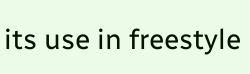its use in freestyle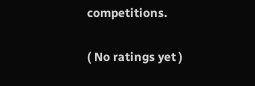competitions.

( No ratings yet )